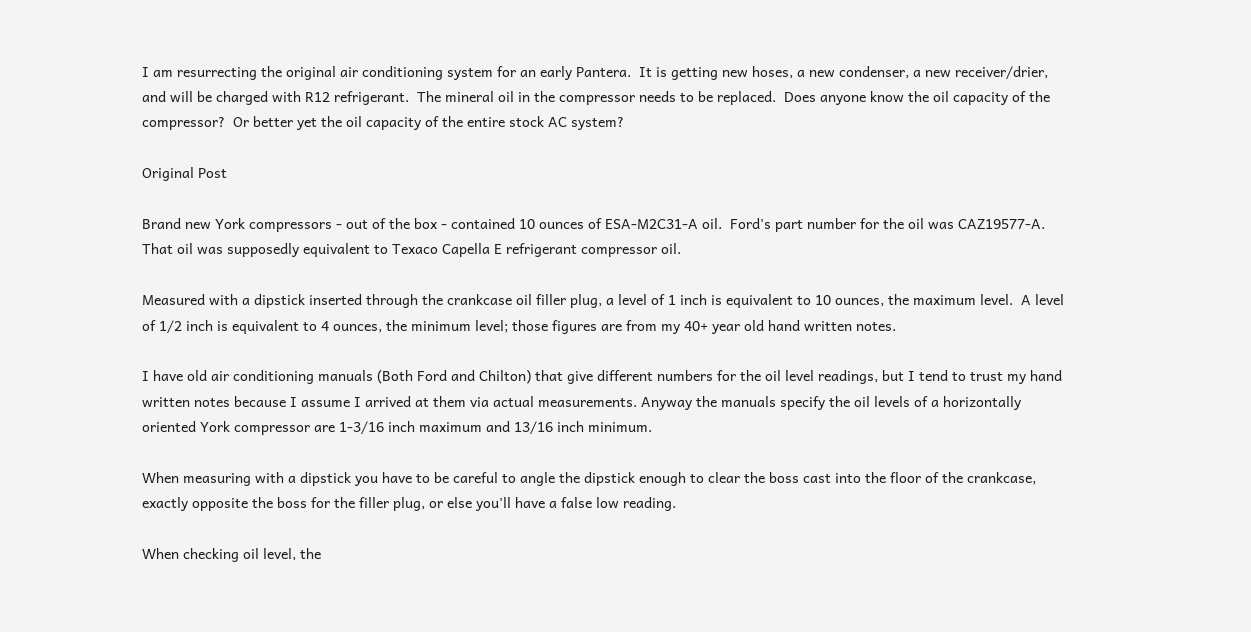I am resurrecting the original air conditioning system for an early Pantera.  It is getting new hoses, a new condenser, a new receiver/drier,  and will be charged with R12 refrigerant.  The mineral oil in the compressor needs to be replaced.  Does anyone know the oil capacity of the compressor?  Or better yet the oil capacity of the entire stock AC system?

Original Post

Brand new York compressors - out of the box - contained 10 ounces of ESA-M2C31-A oil.  Ford's part number for the oil was CAZ19577-A. That oil was supposedly equivalent to Texaco Capella E refrigerant compressor oil.

Measured with a dipstick inserted through the crankcase oil filler plug, a level of 1 inch is equivalent to 10 ounces, the maximum level.  A level of 1/2 inch is equivalent to 4 ounces, the minimum level; those figures are from my 40+ year old hand written notes.

I have old air conditioning manuals (Both Ford and Chilton) that give different numbers for the oil level readings, but I tend to trust my hand written notes because I assume I arrived at them via actual measurements. Anyway the manuals specify the oil levels of a horizontally oriented York compressor are 1-3/16 inch maximum and 13/16 inch minimum.

When measuring with a dipstick you have to be careful to angle the dipstick enough to clear the boss cast into the floor of the crankcase, exactly opposite the boss for the filler plug, or else you'll have a false low reading.

When checking oil level, the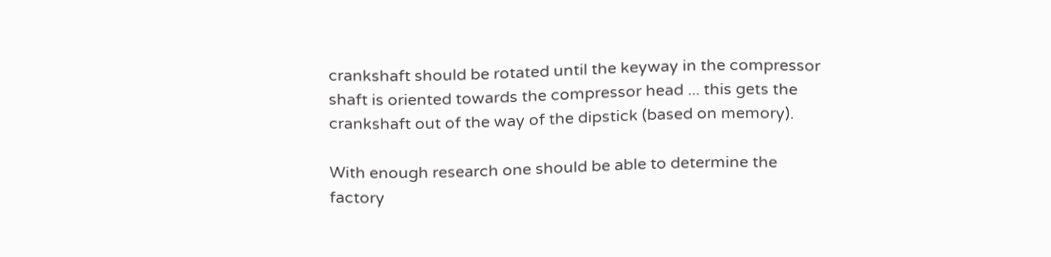crankshaft should be rotated until the keyway in the compressor shaft is oriented towards the compressor head ... this gets the crankshaft out of the way of the dipstick (based on memory).

With enough research one should be able to determine the factory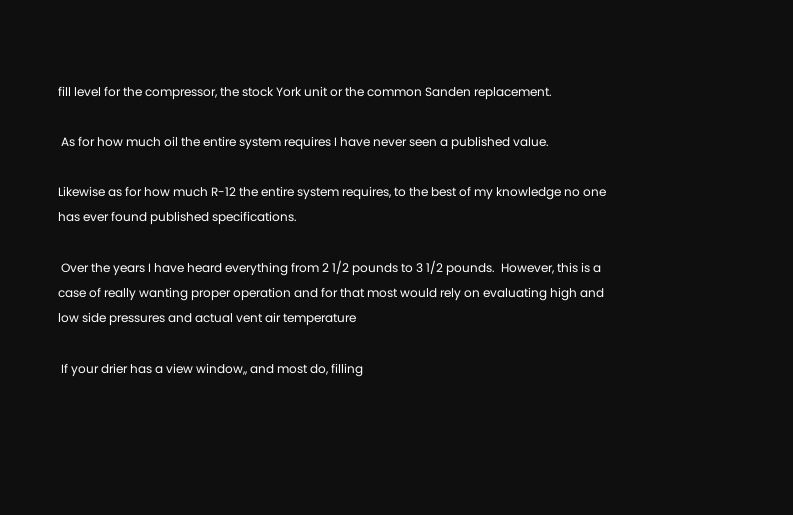fill level for the compressor, the stock York unit or the common Sanden replacement.

 As for how much oil the entire system requires I have never seen a published value.

Likewise as for how much R-12 the entire system requires, to the best of my knowledge no one has ever found published specifications.

 Over the years I have heard everything from 2 1/2 pounds to 3 1/2 pounds.  However, this is a case of really wanting proper operation and for that most would rely on evaluating high and low side pressures and actual vent air temperature

 If your drier has a view window,, and most do, filling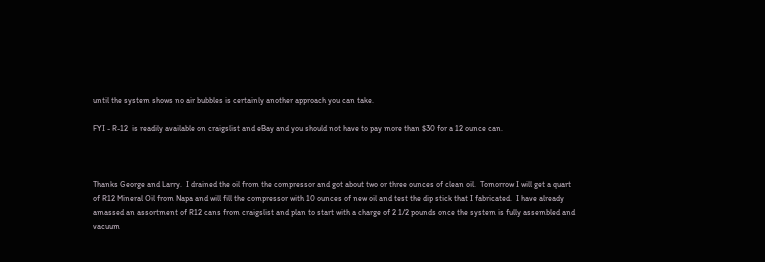until the system shows no air bubbles is certainly another approach you can take.

FYI - R-12  is readily available on craigslist and eBay and you should not have to pay more than $30 for a 12 ounce can.



Thanks George and Larry.  I drained the oil from the compressor and got about two or three ounces of clean oil.  Tomorrow I will get a quart of R12 Mineral Oil from Napa and will fill the compressor with 10 ounces of new oil and test the dip stick that I fabricated.  I have already amassed an assortment of R12 cans from craigslist and plan to start with a charge of 2 1/2 pounds once the system is fully assembled and vacuum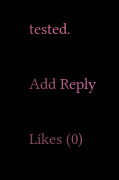tested.

Add Reply

Likes (0)